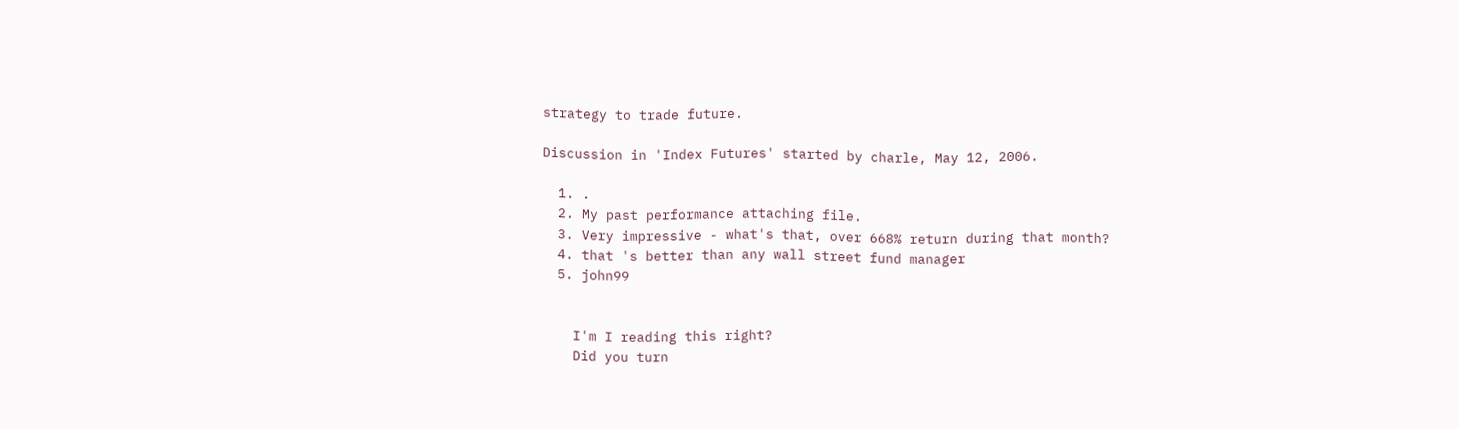strategy to trade future.

Discussion in 'Index Futures' started by charle, May 12, 2006.

  1. .
  2. My past performance attaching file.
  3. Very impressive - what's that, over 668% return during that month?
  4. that 's better than any wall street fund manager
  5. john99


    I'm I reading this right?
    Did you turn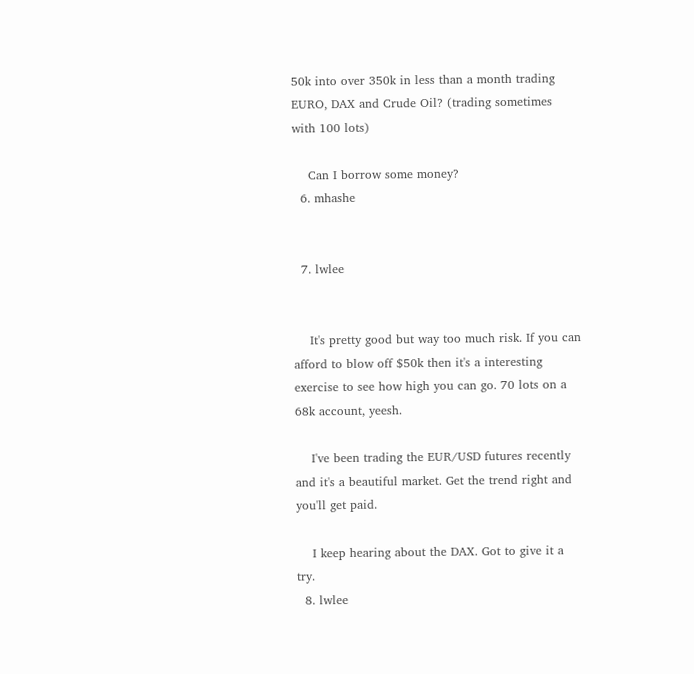50k into over 350k in less than a month trading EURO, DAX and Crude Oil? (trading sometimes with 100 lots)

    Can I borrow some money?
  6. mhashe


  7. lwlee


    It's pretty good but way too much risk. If you can afford to blow off $50k then it's a interesting exercise to see how high you can go. 70 lots on a 68k account, yeesh.

    I've been trading the EUR/USD futures recently and it's a beautiful market. Get the trend right and you'll get paid.

    I keep hearing about the DAX. Got to give it a try.
  8. lwlee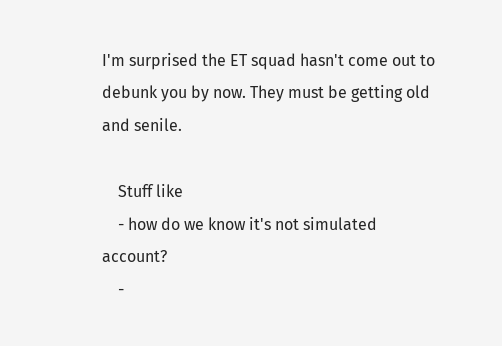I'm surprised the ET squad hasn't come out to debunk you by now. They must be getting old and senile.

    Stuff like
    - how do we know it's not simulated account?
    -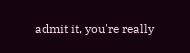admit it, you're really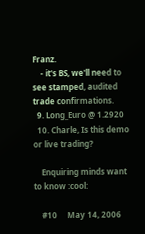Franz.
    - it's BS, we'll need to see stamped, audited trade confirmations.
  9. Long_Euro @ 1.2920
  10. Charle, Is this demo or live trading?

    Enquiring minds want to know :cool:

    #10     May 14, 2006